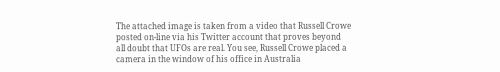The attached image is taken from a video that Russell Crowe posted on-line via his Twitter account that proves beyond all doubt that UFOs are real. You see, Russell Crowe placed a camera in the window of his office in Australia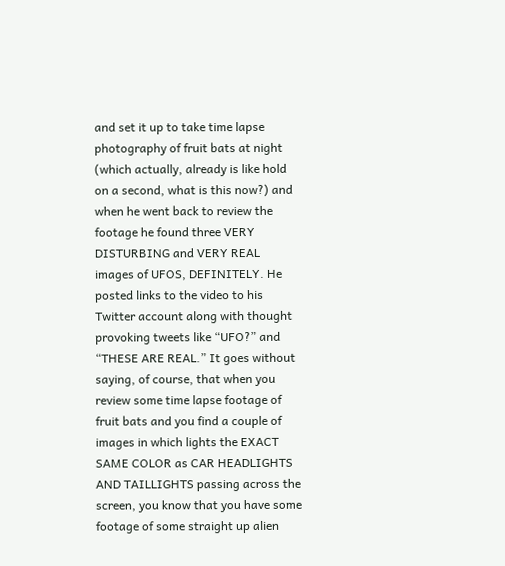and set it up to take time lapse photography of fruit bats at night (which actually, already is like hold on a second, what is this now?) and when he went back to review the footage he found three VERY DISTURBING and VERY REAL images of UFOS, DEFINITELY. He posted links to the video to his Twitter account along with thought provoking tweets like “UFO?” and “THESE ARE REAL.” It goes without saying, of course, that when you review some time lapse footage of fruit bats and you find a couple of images in which lights the EXACT SAME COLOR as CAR HEADLIGHTS AND TAILLIGHTS passing across the screen, you know that you have some footage of some straight up alien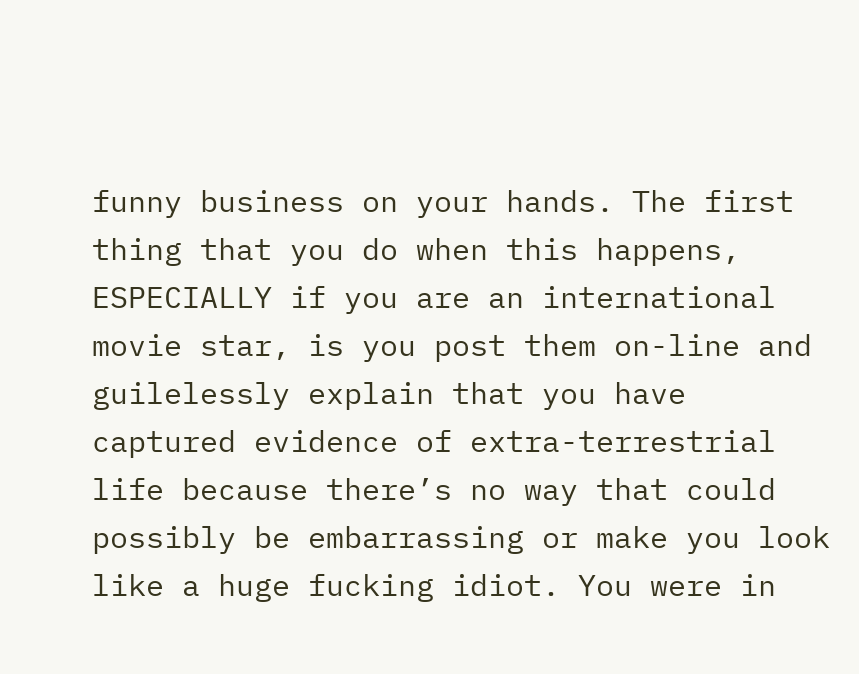funny business on your hands. The first thing that you do when this happens, ESPECIALLY if you are an international movie star, is you post them on-line and guilelessly explain that you have captured evidence of extra-terrestrial life because there’s no way that could possibly be embarrassing or make you look like a huge fucking idiot. You were in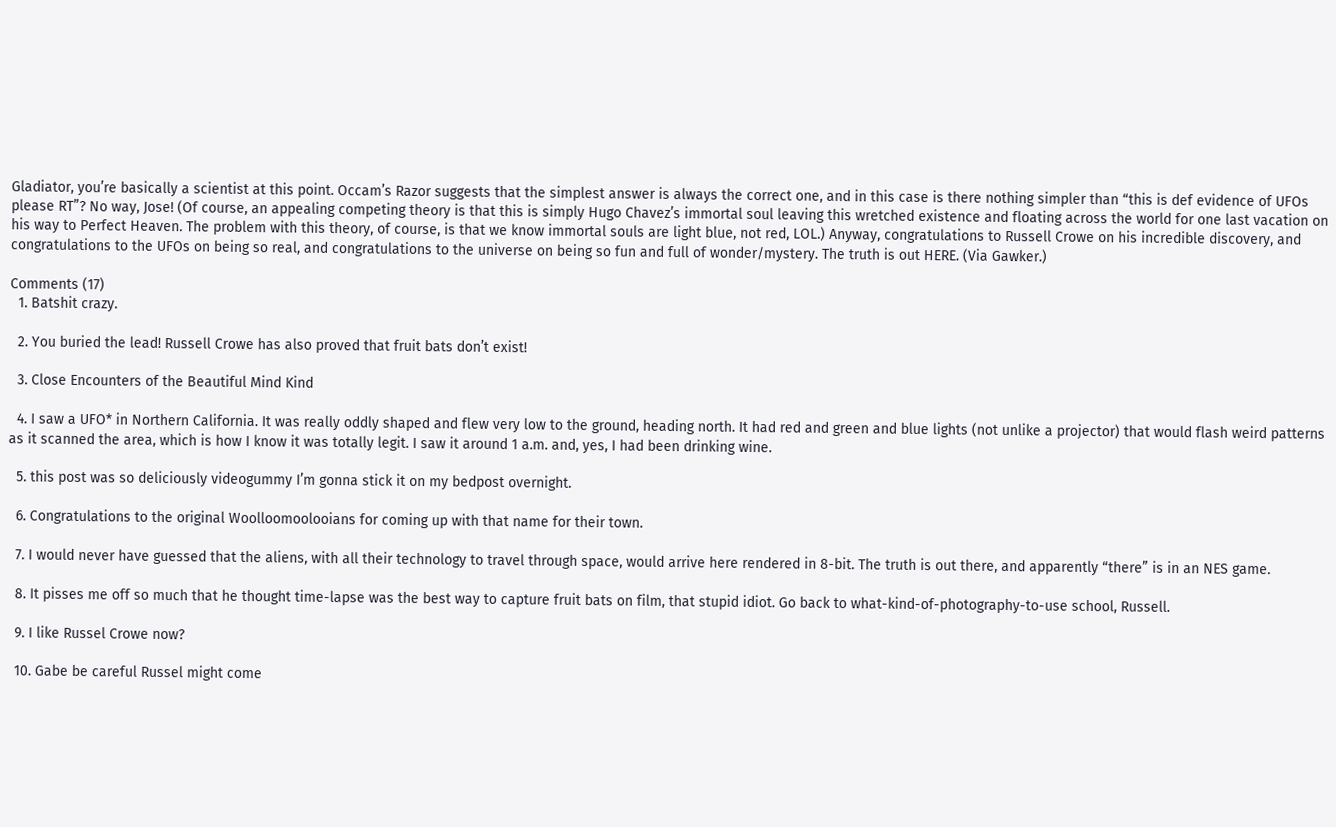Gladiator, you’re basically a scientist at this point. Occam’s Razor suggests that the simplest answer is always the correct one, and in this case is there nothing simpler than “this is def evidence of UFOs please RT”? No way, Jose! (Of course, an appealing competing theory is that this is simply Hugo Chavez’s immortal soul leaving this wretched existence and floating across the world for one last vacation on his way to Perfect Heaven. The problem with this theory, of course, is that we know immortal souls are light blue, not red, LOL.) Anyway, congratulations to Russell Crowe on his incredible discovery, and congratulations to the UFOs on being so real, and congratulations to the universe on being so fun and full of wonder/mystery. The truth is out HERE. (Via Gawker.)

Comments (17)
  1. Batshit crazy.

  2. You buried the lead! Russell Crowe has also proved that fruit bats don’t exist!

  3. Close Encounters of the Beautiful Mind Kind

  4. I saw a UFO* in Northern California. It was really oddly shaped and flew very low to the ground, heading north. It had red and green and blue lights (not unlike a projector) that would flash weird patterns as it scanned the area, which is how I know it was totally legit. I saw it around 1 a.m. and, yes, I had been drinking wine.

  5. this post was so deliciously videogummy I’m gonna stick it on my bedpost overnight.

  6. Congratulations to the original Woolloomoolooians for coming up with that name for their town.

  7. I would never have guessed that the aliens, with all their technology to travel through space, would arrive here rendered in 8-bit. The truth is out there, and apparently “there” is in an NES game.

  8. It pisses me off so much that he thought time-lapse was the best way to capture fruit bats on film, that stupid idiot. Go back to what-kind-of-photography-to-use school, Russell.

  9. I like Russel Crowe now?

  10. Gabe be careful Russel might come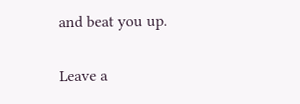and beat you up.

Leave a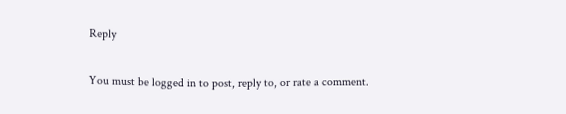Reply

You must be logged in to post, reply to, or rate a comment.